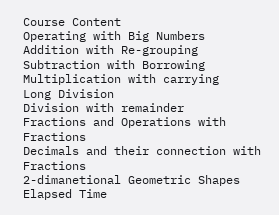Course Content
Operating with Big Numbers
Addition with Re-grouping
Subtraction with Borrowing
Multiplication with carrying
Long Division
Division with remainder
Fractions and Operations with Fractions
Decimals and their connection with Fractions
2-dimanetional Geometric Shapes
Elapsed Time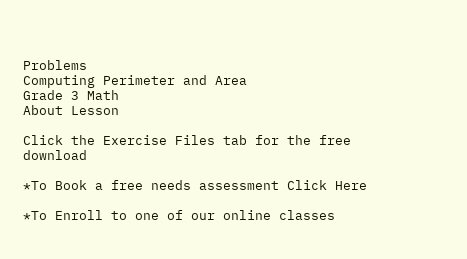Problems
Computing Perimeter and Area
Grade 3 Math
About Lesson

Click the Exercise Files tab for the free download

*To Book a free needs assessment Click Here

*To Enroll to one of our online classes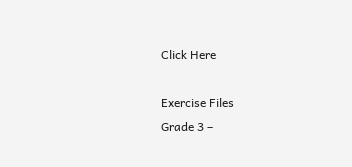Click Here

Exercise Files
Grade 3 –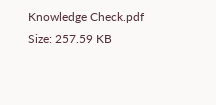Knowledge Check.pdf
Size: 257.59 KB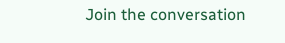Join the conversation